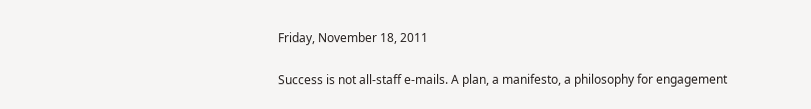Friday, November 18, 2011

Success is not all-staff e-mails. A plan, a manifesto, a philosophy for engagement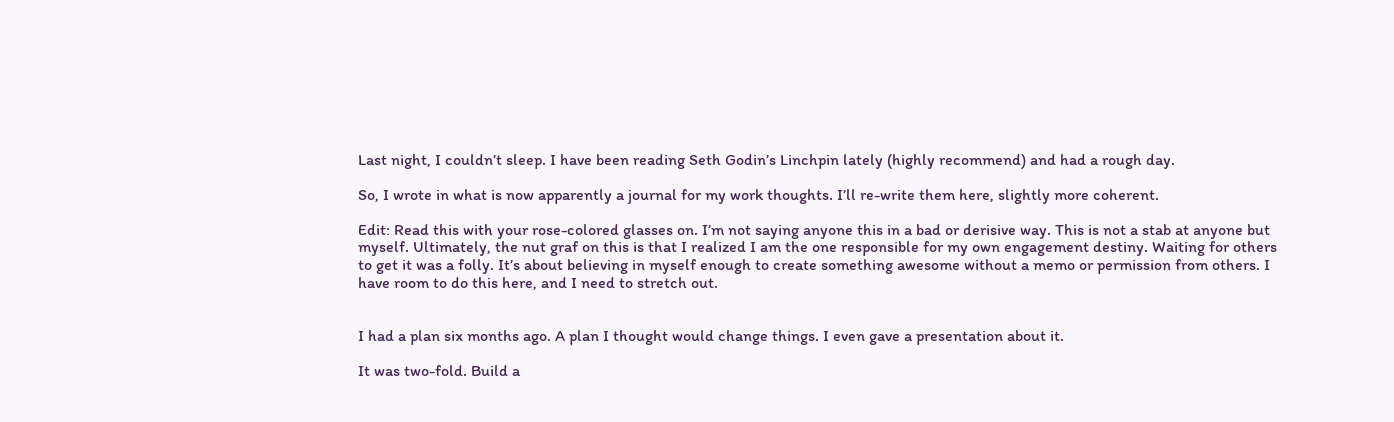Last night, I couldn’t sleep. I have been reading Seth Godin’s Linchpin lately (highly recommend) and had a rough day.

So, I wrote in what is now apparently a journal for my work thoughts. I’ll re-write them here, slightly more coherent.

Edit: Read this with your rose-colored glasses on. I’m not saying anyone this in a bad or derisive way. This is not a stab at anyone but myself. Ultimately, the nut graf on this is that I realized I am the one responsible for my own engagement destiny. Waiting for others to get it was a folly. It’s about believing in myself enough to create something awesome without a memo or permission from others. I have room to do this here, and I need to stretch out.


I had a plan six months ago. A plan I thought would change things. I even gave a presentation about it.

It was two-fold. Build a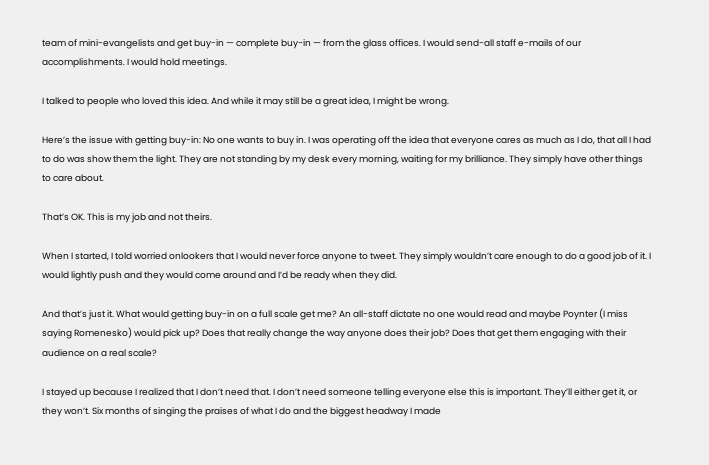team of mini-evangelists and get buy-in — complete buy-in — from the glass offices. I would send-all staff e-mails of our accomplishments. I would hold meetings.

I talked to people who loved this idea. And while it may still be a great idea, I might be wrong.

Here’s the issue with getting buy-in: No one wants to buy in. I was operating off the idea that everyone cares as much as I do, that all I had to do was show them the light. They are not standing by my desk every morning, waiting for my brilliance. They simply have other things to care about.

That’s OK. This is my job and not theirs.

When I started, I told worried onlookers that I would never force anyone to tweet. They simply wouldn’t care enough to do a good job of it. I would lightly push and they would come around and I’d be ready when they did.

And that’s just it. What would getting buy-in on a full scale get me? An all-staff dictate no one would read and maybe Poynter (I miss saying Romenesko) would pick up? Does that really change the way anyone does their job? Does that get them engaging with their audience on a real scale?

I stayed up because I realized that I don’t need that. I don’t need someone telling everyone else this is important. They’ll either get it, or they won’t. Six months of singing the praises of what I do and the biggest headway I made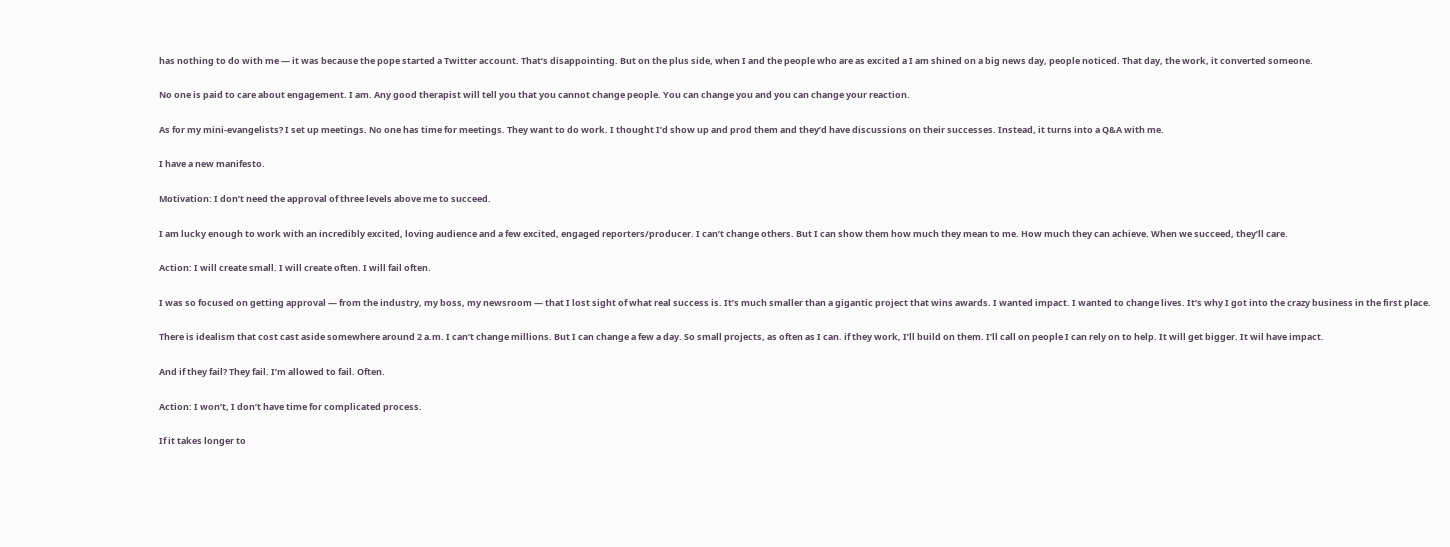has nothing to do with me — it was because the pope started a Twitter account. That’s disappointing. But on the plus side, when I and the people who are as excited a I am shined on a big news day, people noticed. That day, the work, it converted someone.

No one is paid to care about engagement. I am. Any good therapist will tell you that you cannot change people. You can change you and you can change your reaction.

As for my mini-evangelists? I set up meetings. No one has time for meetings. They want to do work. I thought I’d show up and prod them and they’d have discussions on their successes. Instead, it turns into a Q&A with me.

I have a new manifesto.

Motivation: I don’t need the approval of three levels above me to succeed.

I am lucky enough to work with an incredibly excited, loving audience and a few excited, engaged reporters/producer. I can’t change others. But I can show them how much they mean to me. How much they can achieve. When we succeed, they’ll care.

Action: I will create small. I will create often. I will fail often.

I was so focused on getting approval — from the industry, my boss, my newsroom — that I lost sight of what real success is. It’s much smaller than a gigantic project that wins awards. I wanted impact. I wanted to change lives. It’s why I got into the crazy business in the first place.

There is idealism that cost cast aside somewhere around 2 a.m. I can’t change millions. But I can change a few a day. So small projects, as often as I can. if they work, I’ll build on them. I’ll call on people I can rely on to help. It will get bigger. It wil have impact.

And if they fail? They fail. I’m allowed to fail. Often.

Action: I won’t, I don’t have time for complicated process.

If it takes longer to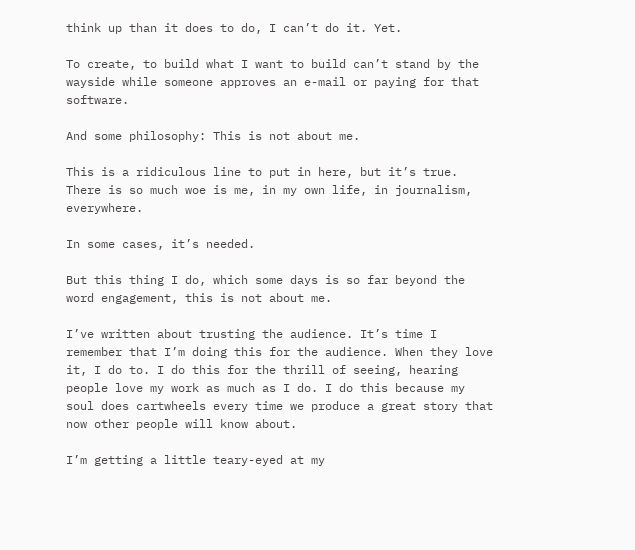think up than it does to do, I can’t do it. Yet.

To create, to build what I want to build can’t stand by the wayside while someone approves an e-mail or paying for that software.

And some philosophy: This is not about me.

This is a ridiculous line to put in here, but it’s true. There is so much woe is me, in my own life, in journalism, everywhere.

In some cases, it’s needed.

But this thing I do, which some days is so far beyond the word engagement, this is not about me.

I’ve written about trusting the audience. It’s time I remember that I’m doing this for the audience. When they love it, I do to. I do this for the thrill of seeing, hearing people love my work as much as I do. I do this because my soul does cartwheels every time we produce a great story that now other people will know about.

I’m getting a little teary-eyed at my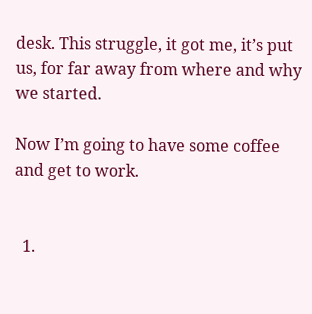desk. This struggle, it got me, it’s put us, for far away from where and why we started.

Now I’m going to have some coffee and get to work.


  1.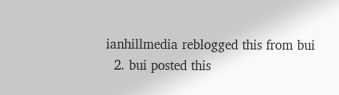ianhillmedia reblogged this from bui
  2. bui posted this